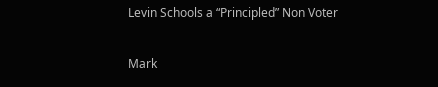Levin Schools a “Principled” Non Voter

Mark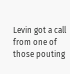Levin got a call from one of those pouting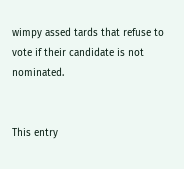wimpy assed tards that refuse to vote if their candidate is not nominated.


This entry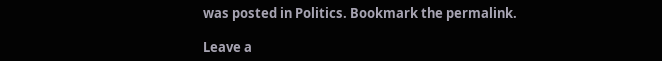was posted in Politics. Bookmark the permalink.

Leave a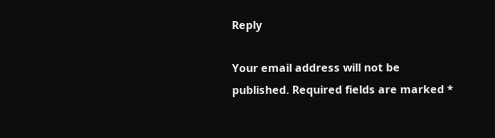Reply

Your email address will not be published. Required fields are marked *